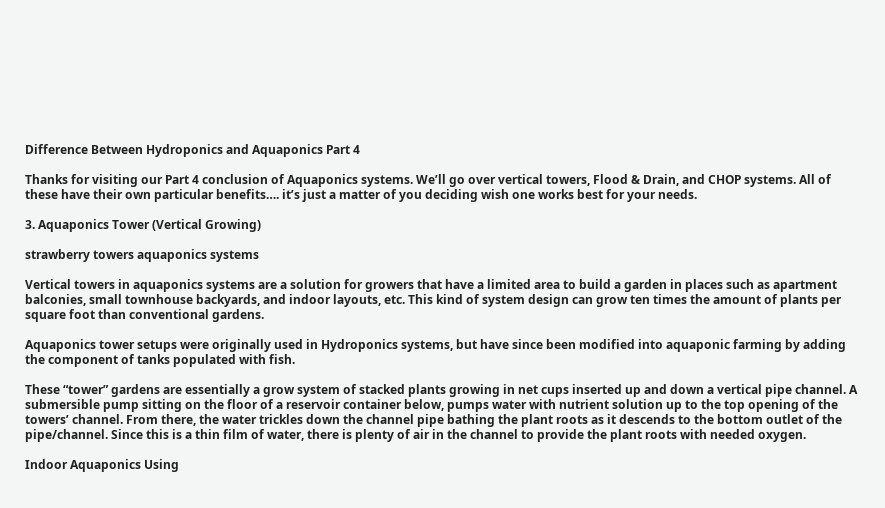Difference Between Hydroponics and Aquaponics Part 4

Thanks for visiting our Part 4 conclusion of Aquaponics systems. We’ll go over vertical towers, Flood & Drain, and CHOP systems. All of these have their own particular benefits…. it’s just a matter of you deciding wish one works best for your needs.

3. Aquaponics Tower (Vertical Growing)

strawberry towers aquaponics systems

Vertical towers in aquaponics systems are a solution for growers that have a limited area to build a garden in places such as apartment balconies, small townhouse backyards, and indoor layouts, etc. This kind of system design can grow ten times the amount of plants per square foot than conventional gardens.

Aquaponics tower setups were originally used in Hydroponics systems, but have since been modified into aquaponic farming by adding the component of tanks populated with fish.

These “tower” gardens are essentially a grow system of stacked plants growing in net cups inserted up and down a vertical pipe channel. A submersible pump sitting on the floor of a reservoir container below, pumps water with nutrient solution up to the top opening of the towers’ channel. From there, the water trickles down the channel pipe bathing the plant roots as it descends to the bottom outlet of the pipe/channel. Since this is a thin film of water, there is plenty of air in the channel to provide the plant roots with needed oxygen.

Indoor Aquaponics Using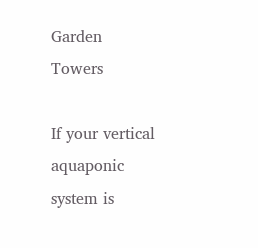Garden Towers

If your vertical aquaponic system is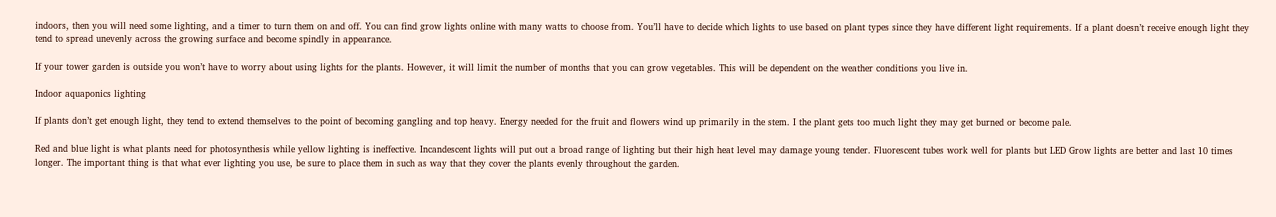indoors, then you will need some lighting, and a timer to turn them on and off. You can find grow lights online with many watts to choose from. You’ll have to decide which lights to use based on plant types since they have different light requirements. If a plant doesn’t receive enough light they tend to spread unevenly across the growing surface and become spindly in appearance.

If your tower garden is outside you won’t have to worry about using lights for the plants. However, it will limit the number of months that you can grow vegetables. This will be dependent on the weather conditions you live in.

Indoor aquaponics lighting

If plants don’t get enough light, they tend to extend themselves to the point of becoming gangling and top heavy. Energy needed for the fruit and flowers wind up primarily in the stem. I the plant gets too much light they may get burned or become pale.

Red and blue light is what plants need for photosynthesis while yellow lighting is ineffective. Incandescent lights will put out a broad range of lighting but their high heat level may damage young tender. Fluorescent tubes work well for plants but LED Grow lights are better and last 10 times longer. The important thing is that what ever lighting you use, be sure to place them in such as way that they cover the plants evenly throughout the garden.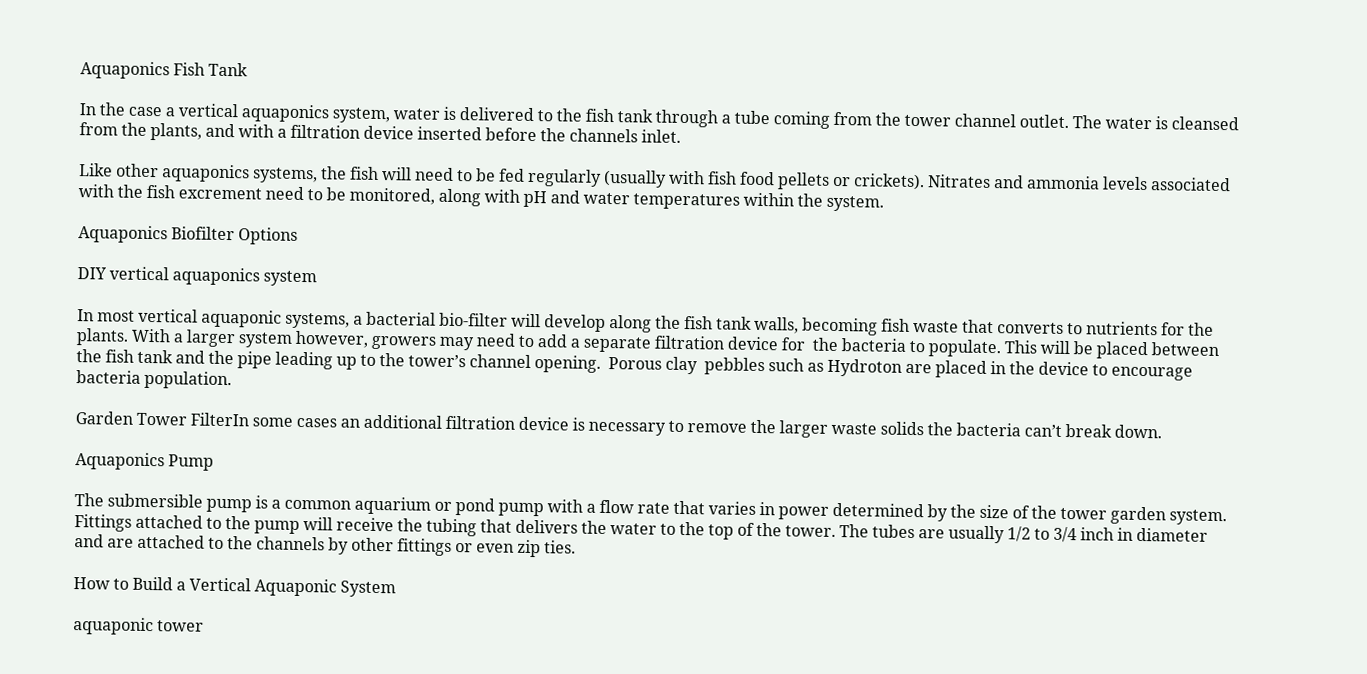Aquaponics Fish Tank

In the case a vertical aquaponics system, water is delivered to the fish tank through a tube coming from the tower channel outlet. The water is cleansed from the plants, and with a filtration device inserted before the channels inlet.

Like other aquaponics systems, the fish will need to be fed regularly (usually with fish food pellets or crickets). Nitrates and ammonia levels associated with the fish excrement need to be monitored, along with pH and water temperatures within the system.

Aquaponics Biofilter Options

DIY vertical aquaponics system

In most vertical aquaponic systems, a bacterial bio-filter will develop along the fish tank walls, becoming fish waste that converts to nutrients for the plants. With a larger system however, growers may need to add a separate filtration device for  the bacteria to populate. This will be placed between the fish tank and the pipe leading up to the tower’s channel opening.  Porous clay  pebbles such as Hydroton are placed in the device to encourage bacteria population.

Garden Tower FilterIn some cases an additional filtration device is necessary to remove the larger waste solids the bacteria can’t break down.

Aquaponics Pump

The submersible pump is a common aquarium or pond pump with a flow rate that varies in power determined by the size of the tower garden system. Fittings attached to the pump will receive the tubing that delivers the water to the top of the tower. The tubes are usually 1/2 to 3/4 inch in diameter and are attached to the channels by other fittings or even zip ties.

How to Build a Vertical Aquaponic System

aquaponic tower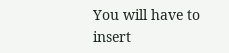You will have to insert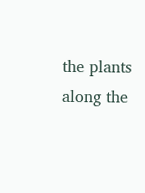the plants along the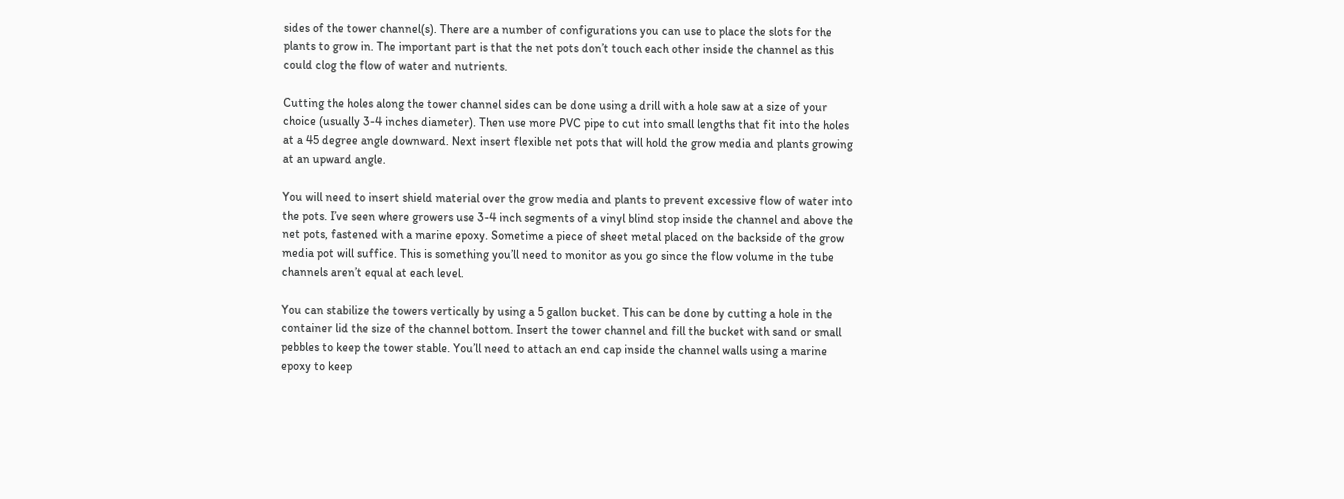sides of the tower channel(s). There are a number of configurations you can use to place the slots for the plants to grow in. The important part is that the net pots don’t touch each other inside the channel as this could clog the flow of water and nutrients.

Cutting the holes along the tower channel sides can be done using a drill with a hole saw at a size of your choice (usually 3-4 inches diameter). Then use more PVC pipe to cut into small lengths that fit into the holes at a 45 degree angle downward. Next insert flexible net pots that will hold the grow media and plants growing at an upward angle.

You will need to insert shield material over the grow media and plants to prevent excessive flow of water into the pots. I’ve seen where growers use 3-4 inch segments of a vinyl blind stop inside the channel and above the net pots, fastened with a marine epoxy. Sometime a piece of sheet metal placed on the backside of the grow media pot will suffice. This is something you’ll need to monitor as you go since the flow volume in the tube channels aren’t equal at each level.

You can stabilize the towers vertically by using a 5 gallon bucket. This can be done by cutting a hole in the container lid the size of the channel bottom. Insert the tower channel and fill the bucket with sand or small pebbles to keep the tower stable. You’ll need to attach an end cap inside the channel walls using a marine epoxy to keep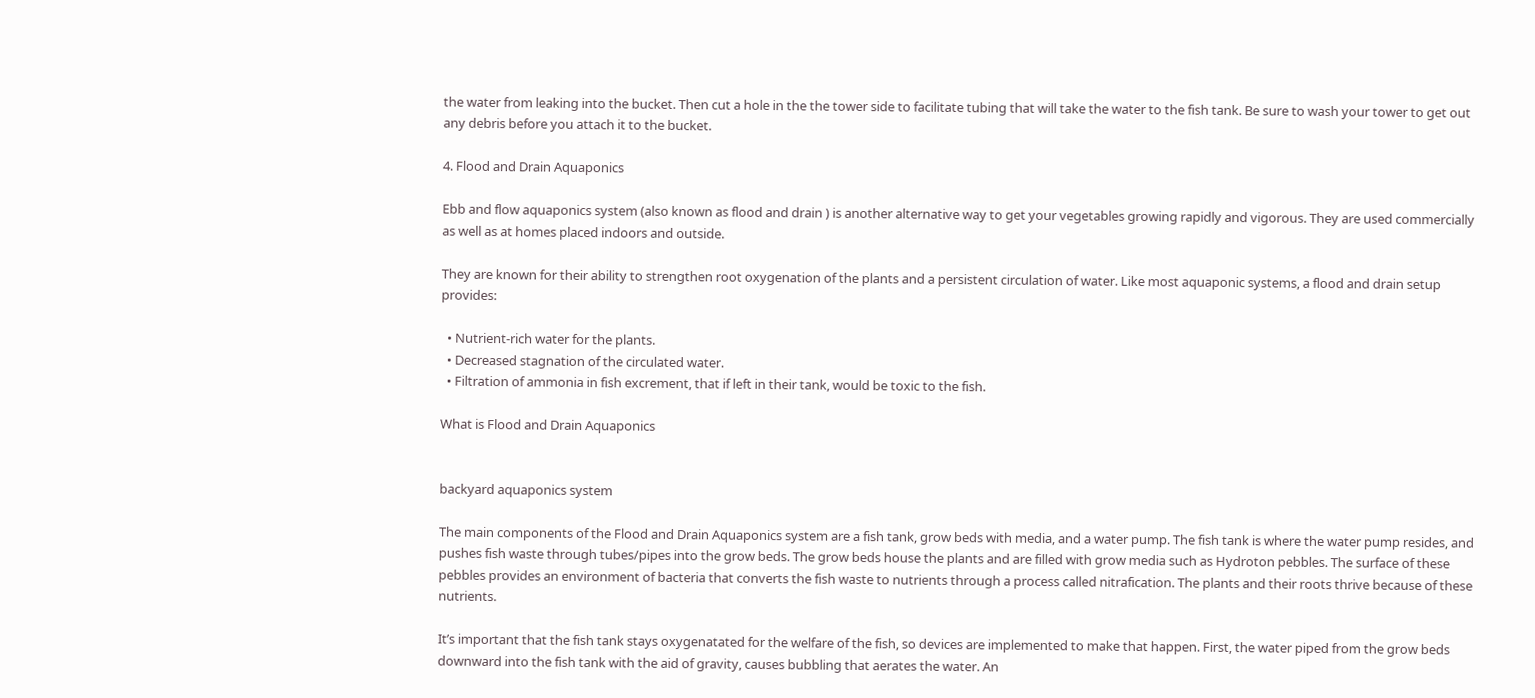the water from leaking into the bucket. Then cut a hole in the the tower side to facilitate tubing that will take the water to the fish tank. Be sure to wash your tower to get out any debris before you attach it to the bucket.

4. Flood and Drain Aquaponics

Ebb and flow aquaponics system (also known as flood and drain ) is another alternative way to get your vegetables growing rapidly and vigorous. They are used commercially as well as at homes placed indoors and outside.

They are known for their ability to strengthen root oxygenation of the plants and a persistent circulation of water. Like most aquaponic systems, a flood and drain setup provides:

  • Nutrient-rich water for the plants.
  • Decreased stagnation of the circulated water.
  • Filtration of ammonia in fish excrement, that if left in their tank, would be toxic to the fish.

What is Flood and Drain Aquaponics


backyard aquaponics system

The main components of the Flood and Drain Aquaponics system are a fish tank, grow beds with media, and a water pump. The fish tank is where the water pump resides, and pushes fish waste through tubes/pipes into the grow beds. The grow beds house the plants and are filled with grow media such as Hydroton pebbles. The surface of these pebbles provides an environment of bacteria that converts the fish waste to nutrients through a process called nitrafication. The plants and their roots thrive because of these nutrients.

It’s important that the fish tank stays oxygenatated for the welfare of the fish, so devices are implemented to make that happen. First, the water piped from the grow beds downward into the fish tank with the aid of gravity, causes bubbling that aerates the water. An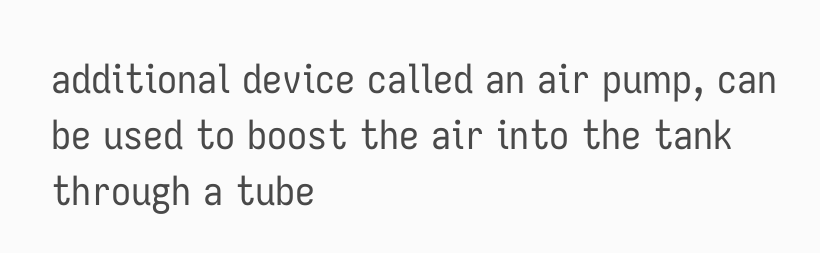additional device called an air pump, can be used to boost the air into the tank through a tube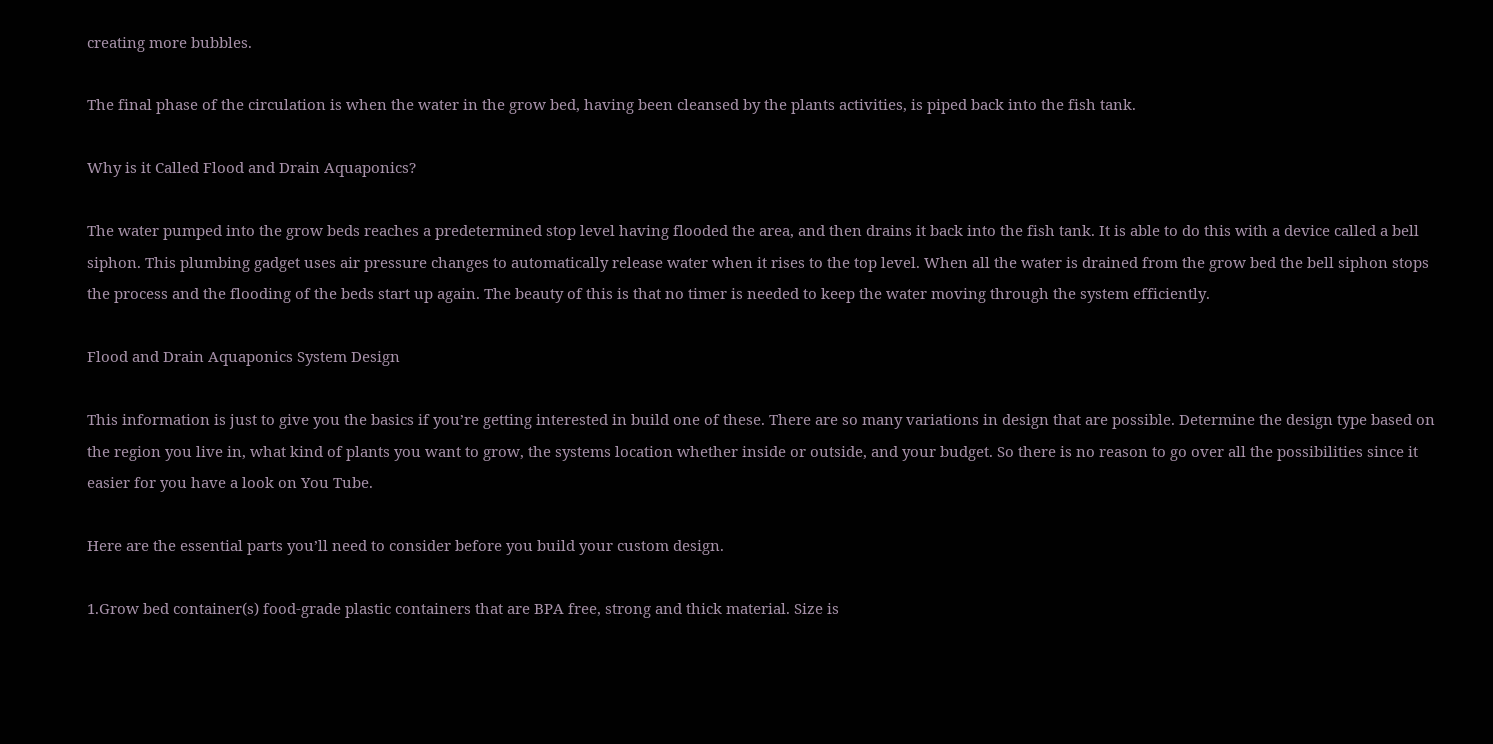creating more bubbles.

The final phase of the circulation is when the water in the grow bed, having been cleansed by the plants activities, is piped back into the fish tank.

Why is it Called Flood and Drain Aquaponics?

The water pumped into the grow beds reaches a predetermined stop level having flooded the area, and then drains it back into the fish tank. It is able to do this with a device called a bell siphon. This plumbing gadget uses air pressure changes to automatically release water when it rises to the top level. When all the water is drained from the grow bed the bell siphon stops the process and the flooding of the beds start up again. The beauty of this is that no timer is needed to keep the water moving through the system efficiently.

Flood and Drain Aquaponics System Design

This information is just to give you the basics if you’re getting interested in build one of these. There are so many variations in design that are possible. Determine the design type based on the region you live in, what kind of plants you want to grow, the systems location whether inside or outside, and your budget. So there is no reason to go over all the possibilities since it easier for you have a look on You Tube.

Here are the essential parts you’ll need to consider before you build your custom design.

1.Grow bed container(s) food-grade plastic containers that are BPA free, strong and thick material. Size is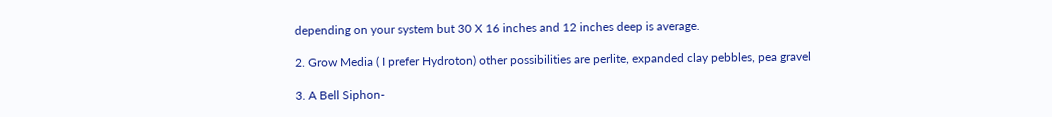depending on your system but 30 X 16 inches and 12 inches deep is average.

2. Grow Media ( I prefer Hydroton) other possibilities are perlite, expanded clay pebbles, pea gravel

3. A Bell Siphon-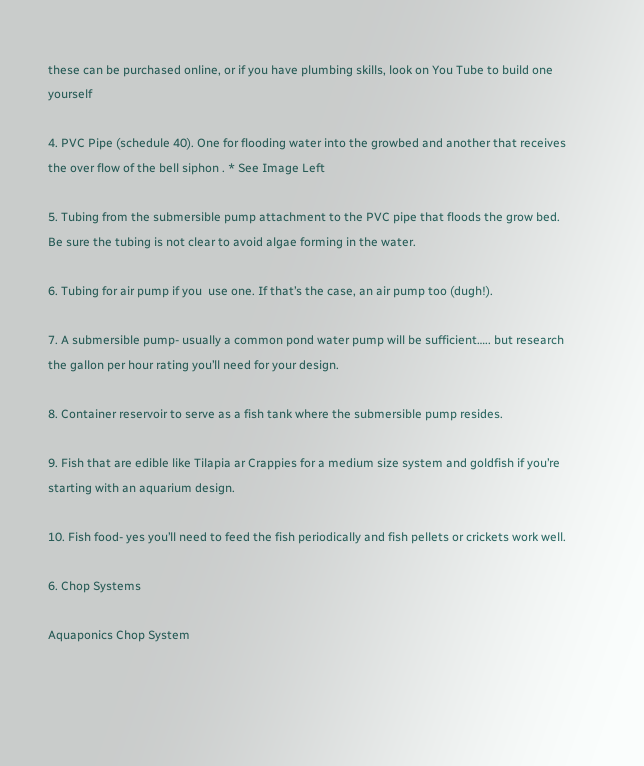these can be purchased online, or if you have plumbing skills, look on You Tube to build one yourself

4. PVC Pipe (schedule 40). One for flooding water into the growbed and another that receives the over flow of the bell siphon . * See Image Left

5. Tubing from the submersible pump attachment to the PVC pipe that floods the grow bed. Be sure the tubing is not clear to avoid algae forming in the water.

6. Tubing for air pump if you  use one. If that’s the case, an air pump too (dugh!).

7. A submersible pump- usually a common pond water pump will be sufficient….. but research the gallon per hour rating you’ll need for your design.

8. Container reservoir to serve as a fish tank where the submersible pump resides.

9. Fish that are edible like Tilapia ar Crappies for a medium size system and goldfish if you’re starting with an aquarium design.

10. Fish food- yes you’ll need to feed the fish periodically and fish pellets or crickets work well.

6. Chop Systems

Aquaponics Chop System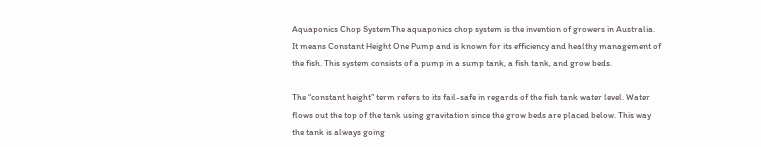Aquaponics Chop SystemThe aquaponics chop system is the invention of growers in Australia. It means Constant Height One Pump and is known for its efficiency and healthy management of the fish. This system consists of a pump in a sump tank, a fish tank, and grow beds.

The “constant height” term refers to its fail-safe in regards of the fish tank water level. Water flows out the top of the tank using gravitation since the grow beds are placed below. This way the tank is always going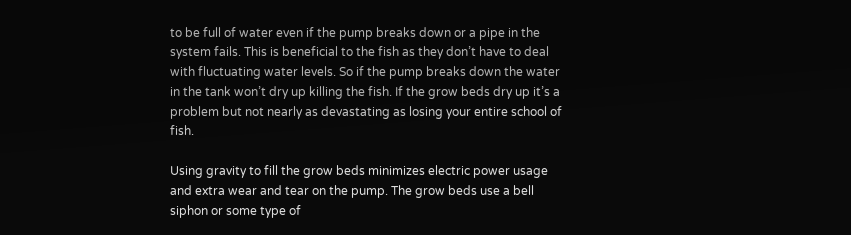to be full of water even if the pump breaks down or a pipe in the system fails. This is beneficial to the fish as they don’t have to deal with fluctuating water levels. So if the pump breaks down the water in the tank won’t dry up killing the fish. If the grow beds dry up it’s a problem but not nearly as devastating as losing your entire school of fish.

Using gravity to fill the grow beds minimizes electric power usage and extra wear and tear on the pump. The grow beds use a bell siphon or some type of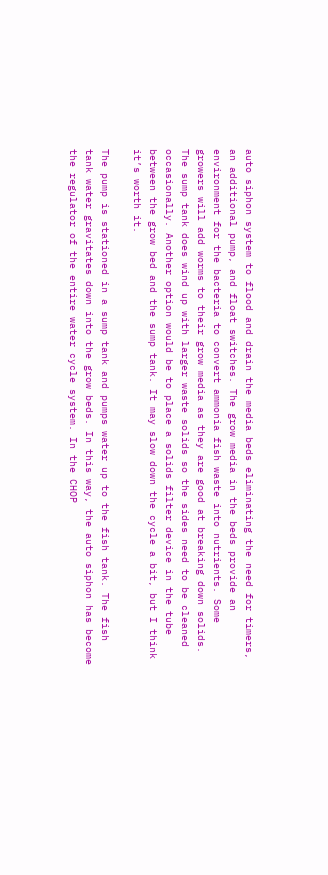auto siphon system to flood and drain the media beds eliminating the need for timers, an additional pump, and float switches. The grow media in the beds provide an environment for the bacteria to convert ammonia fish waste into nutrients. Some growers will add worms to their grow media as they are good at breaking down solids. The sump tank does wind up with larger waste solids so the sides need to be cleaned occasionally. Another option would be to place a solids filter device in the tube between the grow bed and the sump tank. It may slow down the cycle a bit, but I think it’s worth it.

The pump is stationed in a sump tank and pumps water up to the fish tank. The fish tank water gravitates down into the grow beds. In this way, the auto siphon has become the regulator of the entire water cycle system. In the CHOP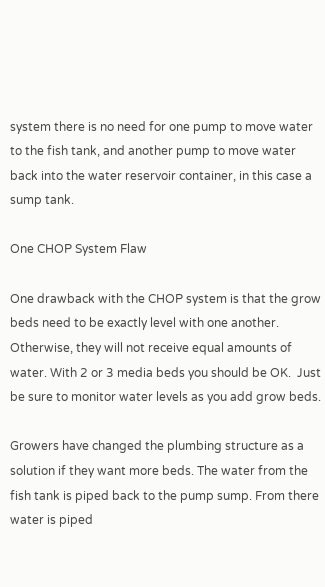system there is no need for one pump to move water to the fish tank, and another pump to move water back into the water reservoir container, in this case a sump tank.

One CHOP System Flaw

One drawback with the CHOP system is that the grow beds need to be exactly level with one another. Otherwise, they will not receive equal amounts of water. With 2 or 3 media beds you should be OK.  Just be sure to monitor water levels as you add grow beds.

Growers have changed the plumbing structure as a solution if they want more beds. The water from the fish tank is piped back to the pump sump. From there water is piped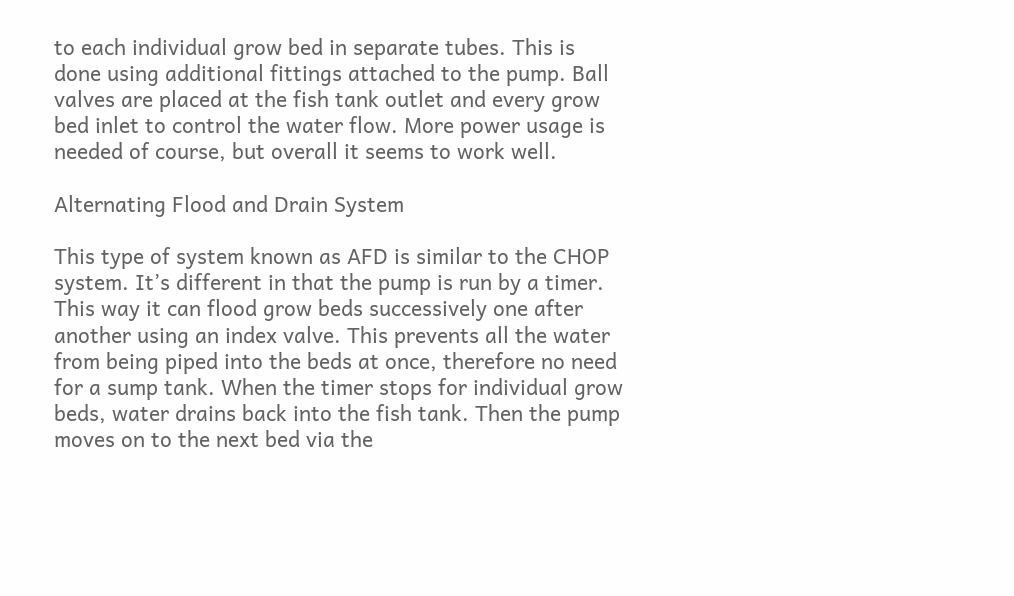to each individual grow bed in separate tubes. This is done using additional fittings attached to the pump. Ball valves are placed at the fish tank outlet and every grow bed inlet to control the water flow. More power usage is needed of course, but overall it seems to work well.

Alternating Flood and Drain System

This type of system known as AFD is similar to the CHOP system. It’s different in that the pump is run by a timer. This way it can flood grow beds successively one after another using an index valve. This prevents all the water from being piped into the beds at once, therefore no need for a sump tank. When the timer stops for individual grow beds, water drains back into the fish tank. Then the pump moves on to the next bed via the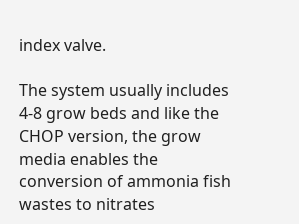index valve.

The system usually includes 4-8 grow beds and like the CHOP version, the grow media enables the conversion of ammonia fish wastes to nitrates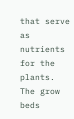that serve as nutrients for the plants. The grow beds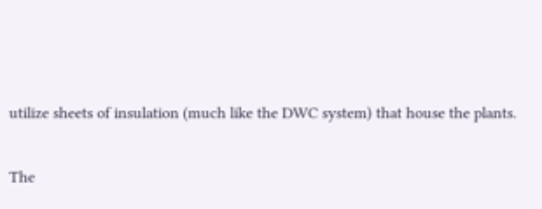utilize sheets of insulation (much like the DWC system) that house the plants.

The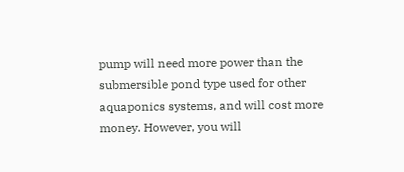pump will need more power than the submersible pond type used for other aquaponics systems, and will cost more money. However, you will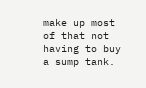make up most of that not having to buy a sump tank.